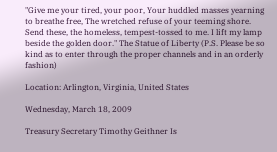"Give me your tired, your poor, Your huddled masses yearning to breathe free, The wretched refuse of your teeming shore. Send these, the homeless, tempest-tossed to me. I lift my lamp beside the golden door." The Statue of Liberty (P.S. Please be so kind as to enter through the proper channels and in an orderly fashion)

Location: Arlington, Virginia, United States

Wednesday, March 18, 2009

Treasury Secretary Timothy Geithner Is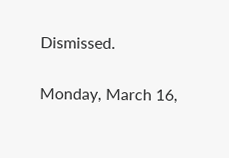Dismissed.

Monday, March 16,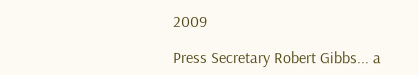2009

Press Secretary Robert Gibbs... a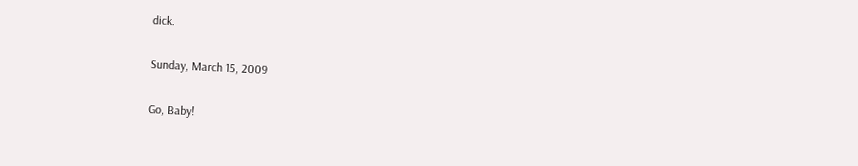dick.

Sunday, March 15, 2009

Go, Baby!